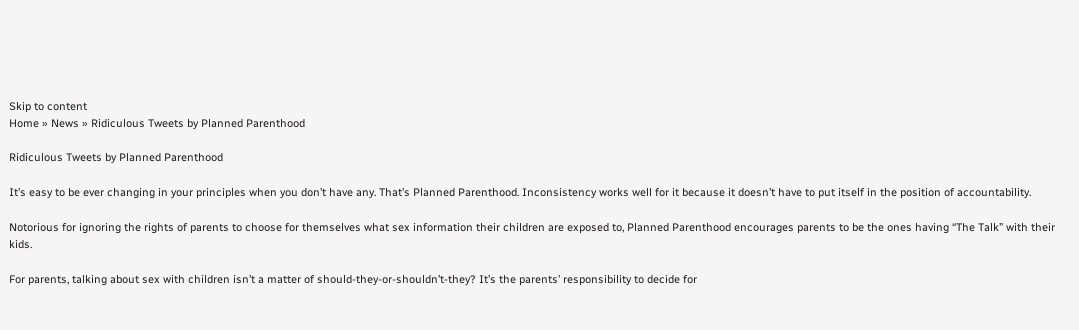Skip to content
Home » News » Ridiculous Tweets by Planned Parenthood

Ridiculous Tweets by Planned Parenthood

It’s easy to be ever changing in your principles when you don’t have any. That’s Planned Parenthood. Inconsistency works well for it because it doesn’t have to put itself in the position of accountability.

Notorious for ignoring the rights of parents to choose for themselves what sex information their children are exposed to, Planned Parenthood encourages parents to be the ones having “The Talk” with their kids.

For parents, talking about sex with children isn’t a matter of should-they-or-shouldn’t-they? It’s the parents’ responsibility to decide for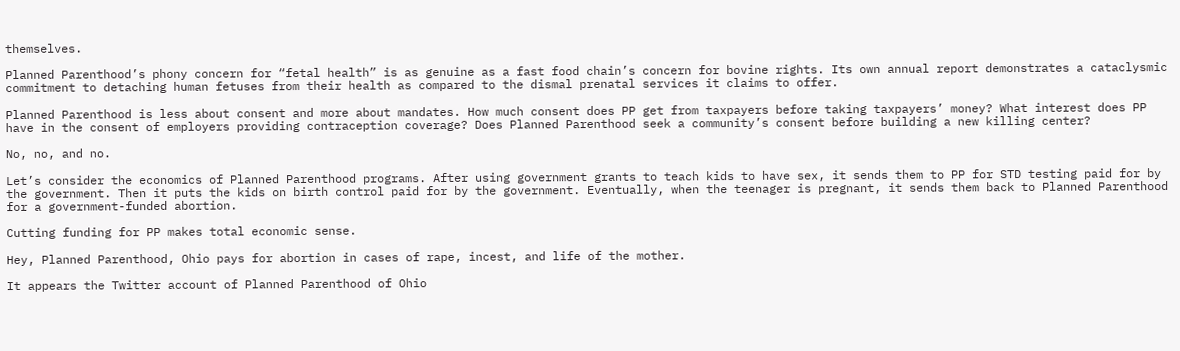themselves.

Planned Parenthood’s phony concern for “fetal health” is as genuine as a fast food chain’s concern for bovine rights. Its own annual report demonstrates a cataclysmic commitment to detaching human fetuses from their health as compared to the dismal prenatal services it claims to offer.

Planned Parenthood is less about consent and more about mandates. How much consent does PP get from taxpayers before taking taxpayers’ money? What interest does PP have in the consent of employers providing contraception coverage? Does Planned Parenthood seek a community’s consent before building a new killing center?

No, no, and no.

Let’s consider the economics of Planned Parenthood programs. After using government grants to teach kids to have sex, it sends them to PP for STD testing paid for by the government. Then it puts the kids on birth control paid for by the government. Eventually, when the teenager is pregnant, it sends them back to Planned Parenthood for a government-funded abortion.

Cutting funding for PP makes total economic sense.

Hey, Planned Parenthood, Ohio pays for abortion in cases of rape, incest, and life of the mother.

It appears the Twitter account of Planned Parenthood of Ohio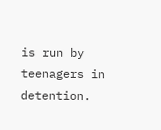is run by teenagers in detention.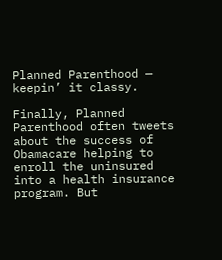Planned Parenthood — keepin’ it classy.

Finally, Planned Parenthood often tweets about the success of Obamacare helping to enroll the uninsured into a health insurance program. But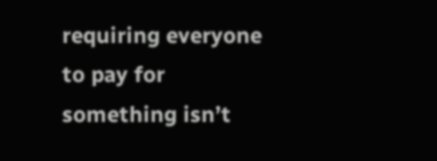requiring everyone to pay for something isn’t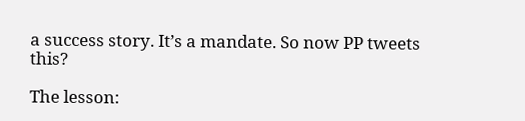a success story. It’s a mandate. So now PP tweets this?

The lesson: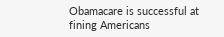Obamacare is successful at fining Americans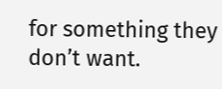for something they don’t want.